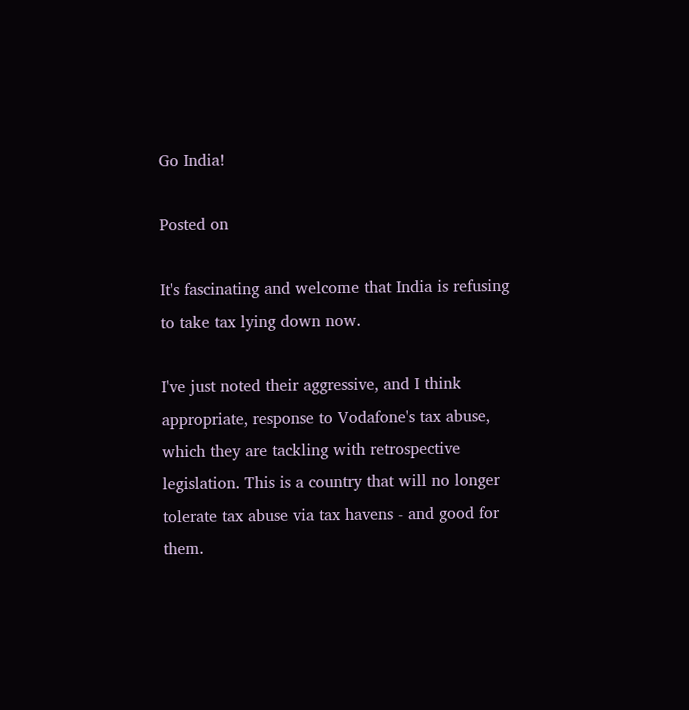Go India!

Posted on

It's fascinating and welcome that India is refusing to take tax lying down now.

I've just noted their aggressive, and I think appropriate, response to Vodafone's tax abuse, which they are tackling with retrospective legislation. This is a country that will no longer tolerate tax abuse via tax havens - and good for them.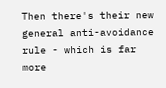Then there's their new general anti-avoidance rule - which is far more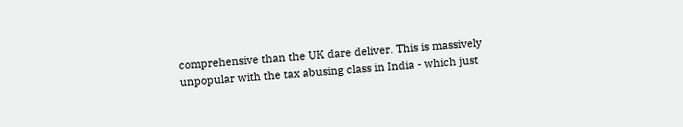comprehensive than the UK dare deliver. This is massively unpopular with the tax abusing class in India - which just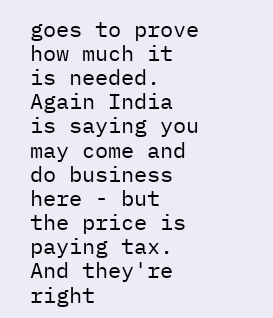goes to prove how much it is needed. Again India is saying you may come and do business here - but the price is paying tax. And they're right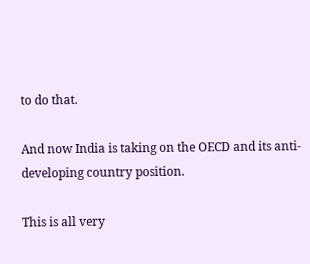to do that.

And now India is taking on the OECD and its anti-developing country position.

This is all very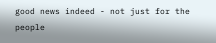good news indeed - not just for the people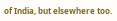of India, but elsewhere too.